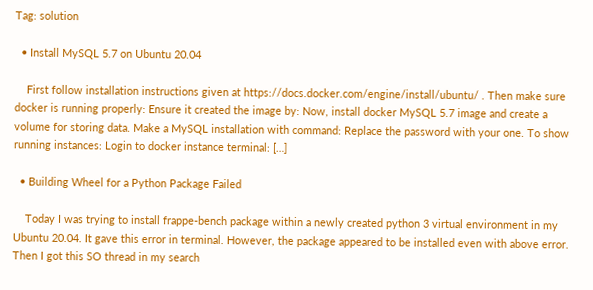Tag: solution

  • Install MySQL 5.7 on Ubuntu 20.04

    First follow installation instructions given at https://docs.docker.com/engine/install/ubuntu/ . Then make sure docker is running properly: Ensure it created the image by: Now, install docker MySQL 5.7 image and create a volume for storing data. Make a MySQL installation with command: Replace the password with your one. To show running instances: Login to docker instance terminal: […]

  • Building Wheel for a Python Package Failed

    Today I was trying to install frappe-bench package within a newly created python 3 virtual environment in my Ubuntu 20.04. It gave this error in terminal. However, the package appeared to be installed even with above error. Then I got this SO thread in my search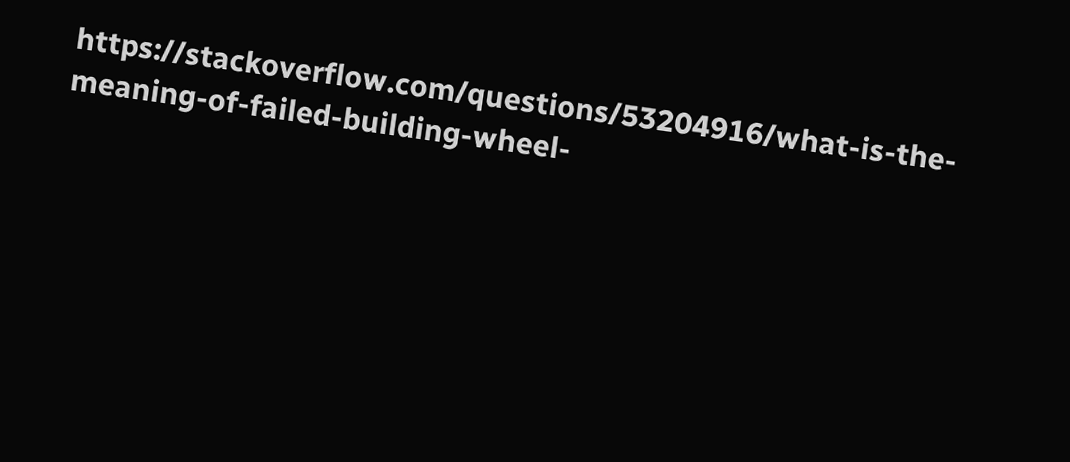https://stackoverflow.com/questions/53204916/what-is-the-meaning-of-failed-building-wheel-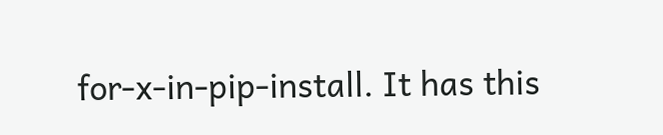for-x-in-pip-install. It has this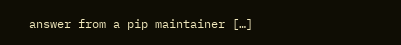answer from a pip maintainer […]